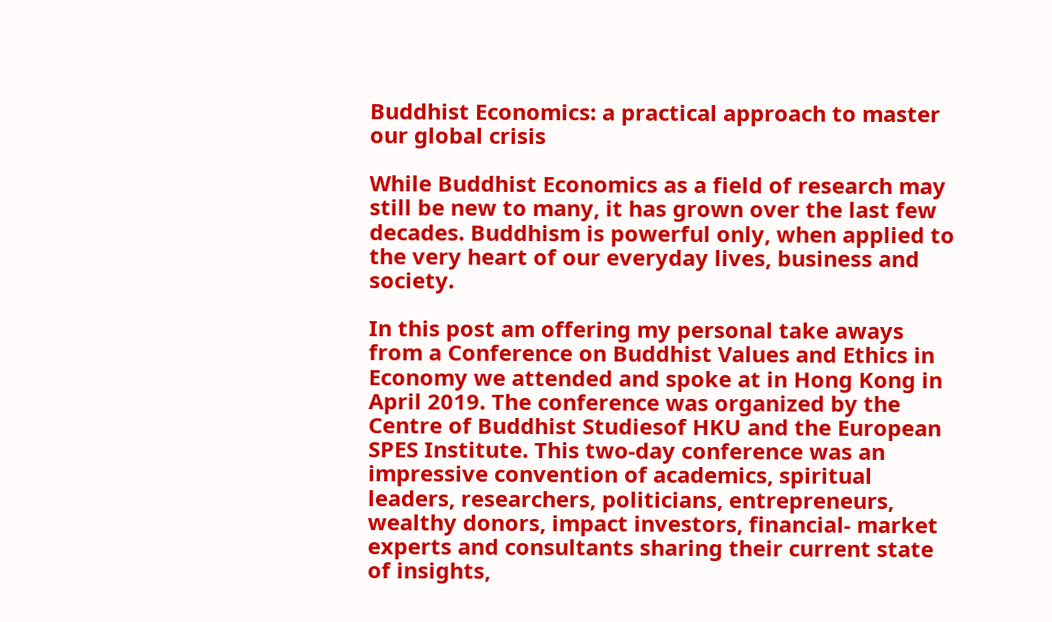Buddhist Economics: a practical approach to master our global crisis

While Buddhist Economics as a field of research may still be new to many, it has grown over the last few decades. Buddhism is powerful only, when applied to the very heart of our everyday lives, business and society.

In this post am offering my personal take aways from a Conference on Buddhist Values and Ethics in Economy we attended and spoke at in Hong Kong in April 2019. The conference was organized by the Centre of Buddhist Studiesof HKU and the European SPES Institute. This two-day conference was an impressive convention of academics, spiritual leaders, researchers, politicians, entrepreneurs, wealthy donors, impact investors, financial- market experts and consultants sharing their current state of insights,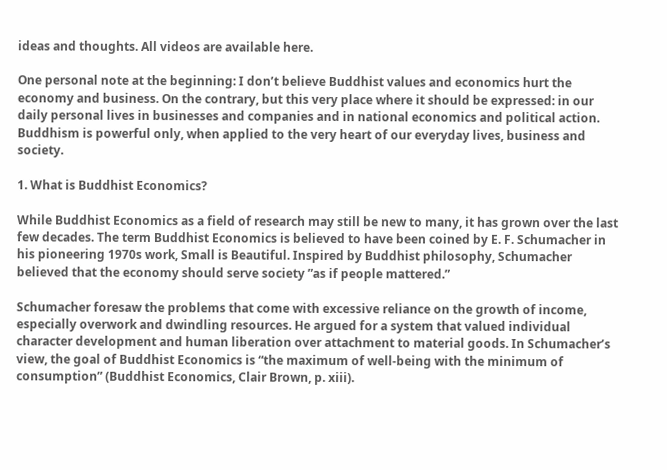ideas and thoughts. All videos are available here.

One personal note at the beginning: I don’t believe Buddhist values and economics hurt the economy and business. On the contrary, but this very place where it should be expressed: in our daily personal lives in businesses and companies and in national economics and political action. Buddhism is powerful only, when applied to the very heart of our everyday lives, business and society.

1. What is Buddhist Economics?

While Buddhist Economics as a field of research may still be new to many, it has grown over the last few decades. The term Buddhist Economics is believed to have been coined by E. F. Schumacher in his pioneering 1970s work, Small is Beautiful. Inspired by Buddhist philosophy, Schumacher believed that the economy should serve society ”as if people mattered.”

Schumacher foresaw the problems that come with excessive reliance on the growth of income, especially overwork and dwindling resources. He argued for a system that valued individual character development and human liberation over attachment to material goods. In Schumacher’s view, the goal of Buddhist Economics is “the maximum of well-being with the minimum of consumption” (Buddhist Economics, Clair Brown, p. xiii).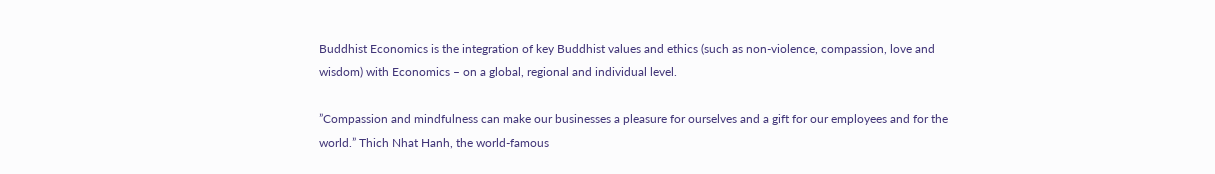Buddhist Economics is the integration of key Buddhist values and ethics (such as non-violence, compassion, love and wisdom) with Economics – on a global, regional and individual level.

”Compassion and mindfulness can make our businesses a pleasure for ourselves and a gift for our employees and for the world.” Thich Nhat Hanh, the world-famous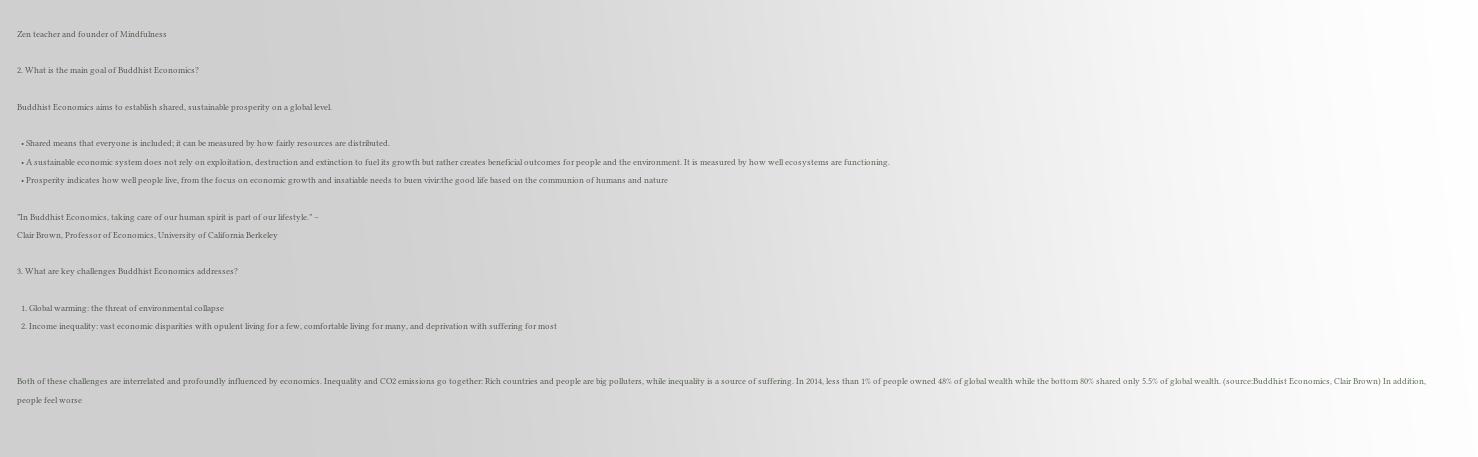Zen teacher and founder of Mindfulness

2. What is the main goal of Buddhist Economics?

Buddhist Economics aims to establish shared, sustainable prosperity on a global level.

  • Shared means that everyone is included; it can be measured by how fairly resources are distributed.
  • A sustainable economic system does not rely on exploitation, destruction and extinction to fuel its growth but rather creates beneficial outcomes for people and the environment. It is measured by how well ecosystems are functioning.
  • Prosperity indicates how well people live, from the focus on economic growth and insatiable needs to buen vivir:the good life based on the communion of humans and nature

”In Buddhist Economics, taking care of our human spirit is part of our lifestyle.” –
Clair Brown, Professor of Economics, University of California Berkeley

3. What are key challenges Buddhist Economics addresses?

  1. Global warming: the threat of environmental collapse
  2. Income inequality: vast economic disparities with opulent living for a few, comfortable living for many, and deprivation with suffering for most


Both of these challenges are interrelated and profoundly influenced by economics. Inequality and CO2 emissions go together: Rich countries and people are big polluters, while inequality is a source of suffering. In 2014, less than 1% of people owned 48% of global wealth while the bottom 80% shared only 5.5% of global wealth. (source:Buddhist Economics, Clair Brown) In addition, people feel worse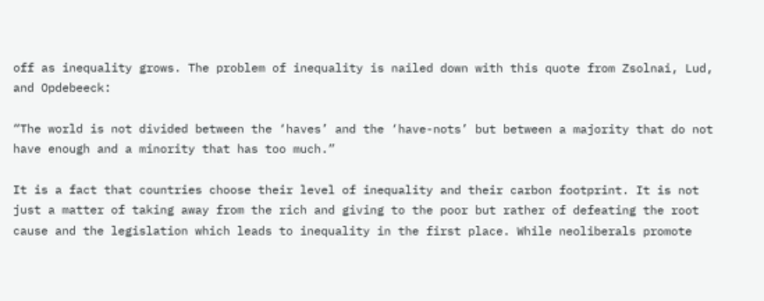off as inequality grows. The problem of inequality is nailed down with this quote from Zsolnai, Lud, and Opdebeeck:

“The world is not divided between the ‘haves’ and the ‘have-nots’ but between a majority that do not have enough and a minority that has too much.”

It is a fact that countries choose their level of inequality and their carbon footprint. It is not just a matter of taking away from the rich and giving to the poor but rather of defeating the root cause and the legislation which leads to inequality in the first place. While neoliberals promote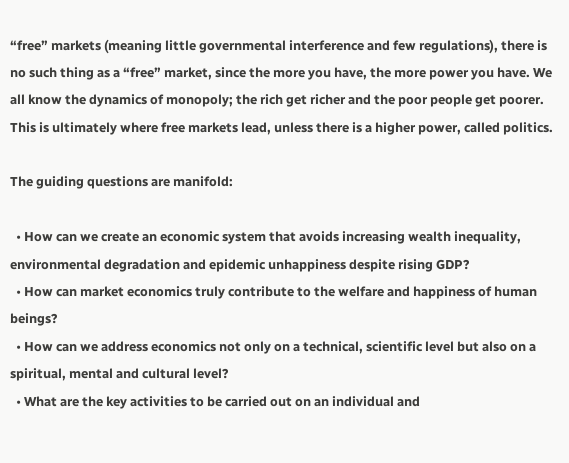“free” markets (meaning little governmental interference and few regulations), there is no such thing as a “free” market, since the more you have, the more power you have. We all know the dynamics of monopoly; the rich get richer and the poor people get poorer. This is ultimately where free markets lead, unless there is a higher power, called politics.

The guiding questions are manifold:

  • How can we create an economic system that avoids increasing wealth inequality, environmental degradation and epidemic unhappiness despite rising GDP?
  • How can market economics truly contribute to the welfare and happiness of human beings?
  • How can we address economics not only on a technical, scientific level but also on a spiritual, mental and cultural level?
  • What are the key activities to be carried out on an individual and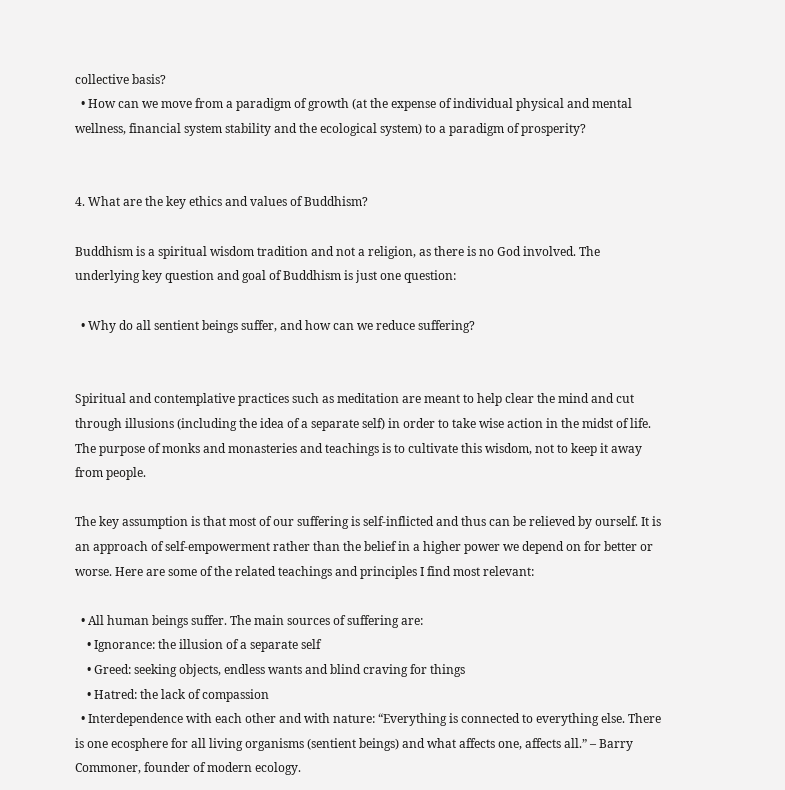collective basis?
  • How can we move from a paradigm of growth (at the expense of individual physical and mental wellness, financial system stability and the ecological system) to a paradigm of prosperity?


4. What are the key ethics and values of Buddhism?

Buddhism is a spiritual wisdom tradition and not a religion, as there is no God involved. The underlying key question and goal of Buddhism is just one question:

  • Why do all sentient beings suffer, and how can we reduce suffering?


Spiritual and contemplative practices such as meditation are meant to help clear the mind and cut through illusions (including the idea of a separate self) in order to take wise action in the midst of life. The purpose of monks and monasteries and teachings is to cultivate this wisdom, not to keep it away from people.

The key assumption is that most of our suffering is self-inflicted and thus can be relieved by ourself. It is an approach of self-empowerment rather than the belief in a higher power we depend on for better or worse. Here are some of the related teachings and principles I find most relevant:

  • All human beings suffer. The main sources of suffering are:
    • Ignorance: the illusion of a separate self
    • Greed: seeking objects, endless wants and blind craving for things
    • Hatred: the lack of compassion
  • Interdependence with each other and with nature: “Everything is connected to everything else. There is one ecosphere for all living organisms (sentient beings) and what affects one, affects all.” – Barry Commoner, founder of modern ecology.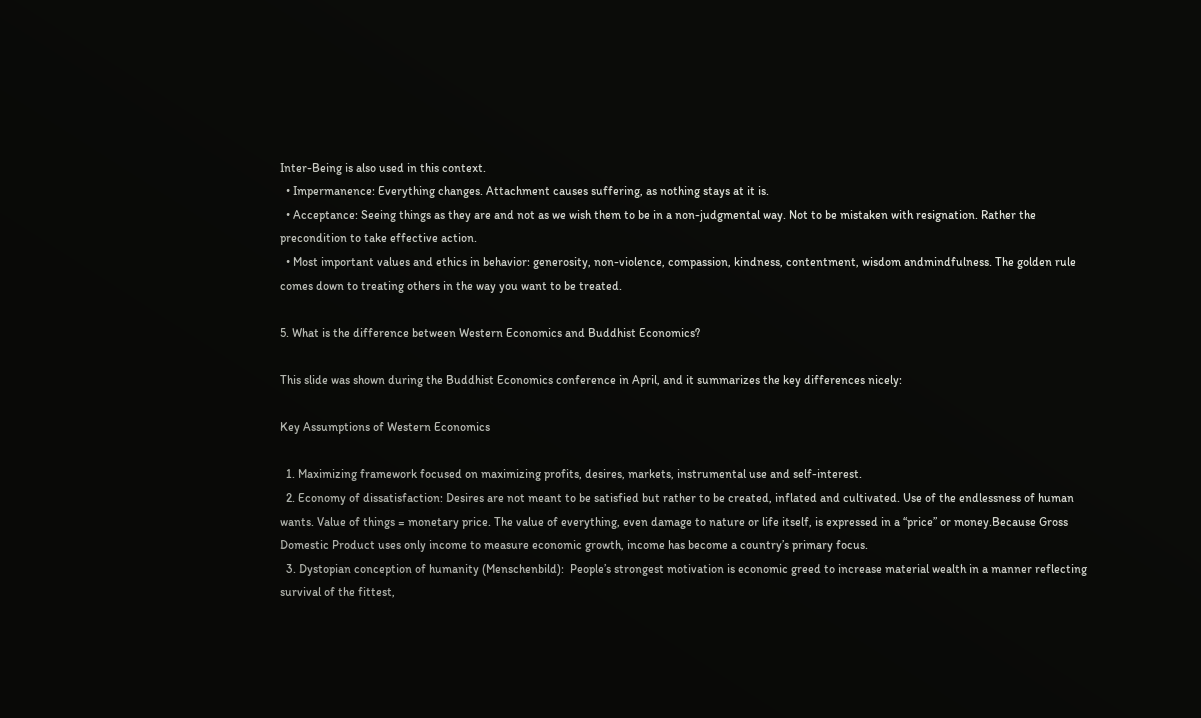Inter-Being is also used in this context.
  • Impermanence: Everything changes. Attachment causes suffering, as nothing stays at it is.
  • Acceptance: Seeing things as they are and not as we wish them to be in a non-judgmental way. Not to be mistaken with resignation. Rather the precondition to take effective action.
  • Most important values and ethics in behavior: generosity, non-violence, compassion, kindness, contentment, wisdom andmindfulness. The golden rule comes down to treating others in the way you want to be treated.

5. What is the difference between Western Economics and Buddhist Economics?

This slide was shown during the Buddhist Economics conference in April, and it summarizes the key differences nicely:

Key Assumptions of Western Economics

  1. Maximizing framework focused on maximizing profits, desires, markets, instrumental use and self-interest.
  2. Economy of dissatisfaction: Desires are not meant to be satisfied but rather to be created, inflated and cultivated. Use of the endlessness of human wants. Value of things = monetary price. The value of everything, even damage to nature or life itself, is expressed in a “price” or money.Because Gross Domestic Product uses only income to measure economic growth, income has become a country’s primary focus.
  3. Dystopian conception of humanity (Menschenbild):  People’s strongest motivation is economic greed to increase material wealth in a manner reflecting survival of the fittest,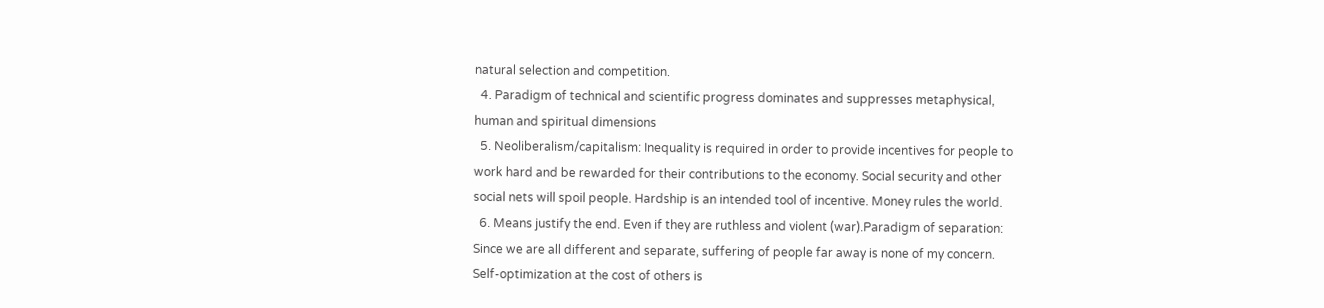natural selection and competition.
  4. Paradigm of technical and scientific progress dominates and suppresses metaphysical, human and spiritual dimensions
  5. Neoliberalism/capitalism: Inequality is required in order to provide incentives for people to work hard and be rewarded for their contributions to the economy. Social security and other social nets will spoil people. Hardship is an intended tool of incentive. Money rules the world.
  6. Means justify the end. Even if they are ruthless and violent (war).Paradigm of separation: Since we are all different and separate, suffering of people far away is none of my concern. Self-optimization at the cost of others is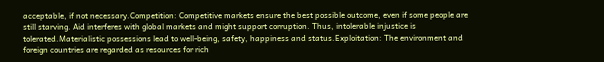acceptable, if not necessary.Competition: Competitive markets ensure the best possible outcome, even if some people are still starving. Aid interferes with global markets and might support corruption. Thus, intolerable injustice is tolerated.Materialistic possessions lead to well-being, safety, happiness and status.Exploitation: The environment and foreign countries are regarded as resources for rich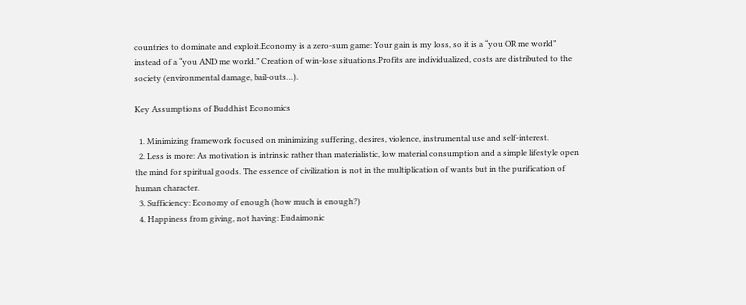countries to dominate and exploit.Economy is a zero-sum game: Your gain is my loss, so it is a “you OR me world” instead of a “you AND me world.” Creation of win-lose situations.Profits are individualized, costs are distributed to the society (environmental damage, bail-outs…).

Key Assumptions of Buddhist Economics

  1. Minimizing framework focused on minimizing suffering, desires, violence, instrumental use and self-interest.
  2. Less is more: As motivation is intrinsic rather than materialistic, low material consumption and a simple lifestyle open the mind for spiritual goods. The essence of civilization is not in the multiplication of wants but in the purification of human character.
  3. Sufficiency: Economy of enough (how much is enough?)
  4. Happiness from giving, not having: Eudaimonic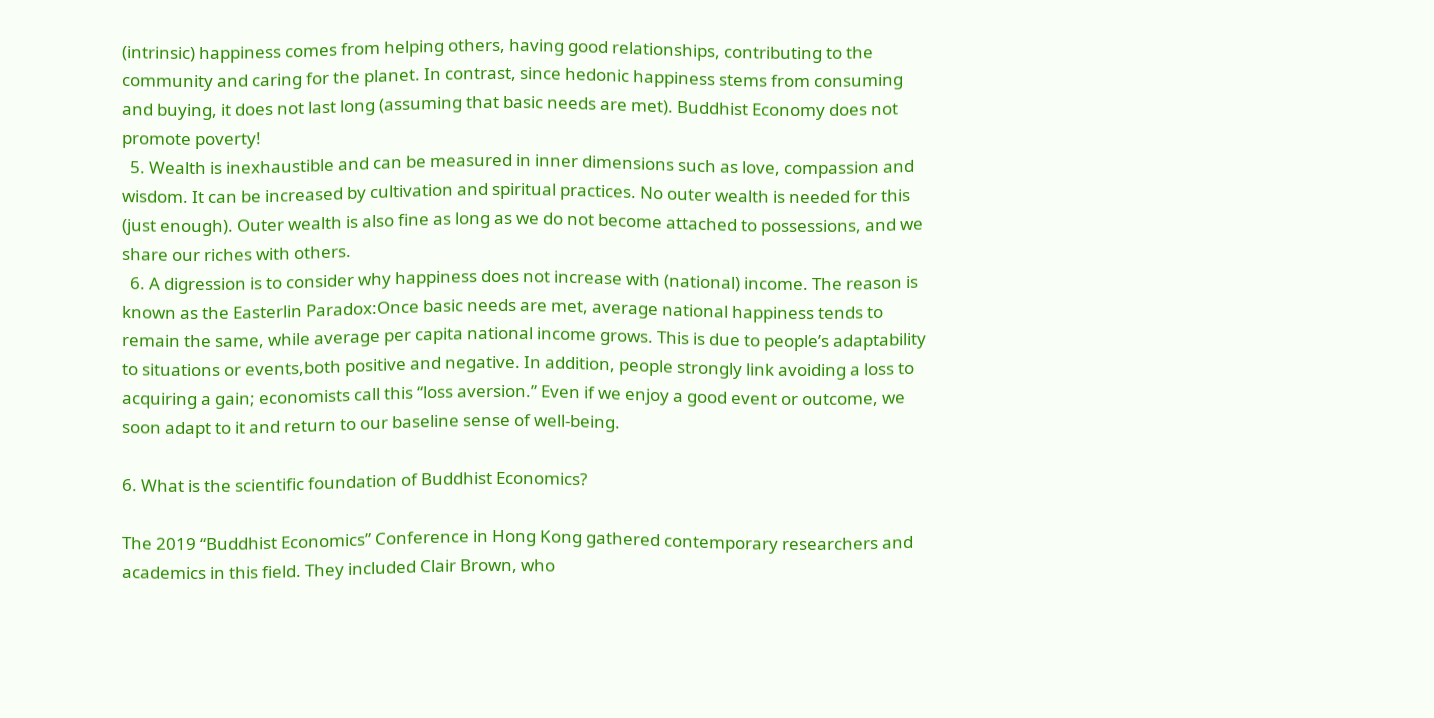(intrinsic) happiness comes from helping others, having good relationships, contributing to the community and caring for the planet. In contrast, since hedonic happiness stems from consuming and buying, it does not last long (assuming that basic needs are met). Buddhist Economy does not promote poverty!
  5. Wealth is inexhaustible and can be measured in inner dimensions such as love, compassion and wisdom. It can be increased by cultivation and spiritual practices. No outer wealth is needed for this (just enough). Outer wealth is also fine as long as we do not become attached to possessions, and we share our riches with others.
  6. A digression is to consider why happiness does not increase with (national) income. The reason is known as the Easterlin Paradox:Once basic needs are met, average national happiness tends to remain the same, while average per capita national income grows. This is due to people’s adaptability to situations or events,both positive and negative. In addition, people strongly link avoiding a loss to acquiring a gain; economists call this “loss aversion.” Even if we enjoy a good event or outcome, we soon adapt to it and return to our baseline sense of well-being.

6. What is the scientific foundation of Buddhist Economics?

The 2019 “Buddhist Economics” Conference in Hong Kong gathered contemporary researchers and academics in this field. They included Clair Brown, who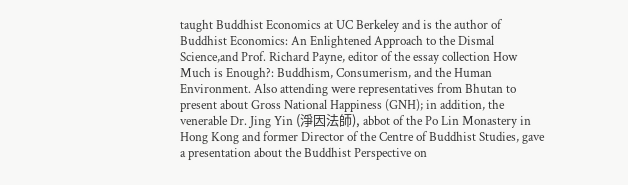taught Buddhist Economics at UC Berkeley and is the author of Buddhist Economics: An Enlightened Approach to the Dismal Science,and Prof. Richard Payne, editor of the essay collection How Much is Enough?: Buddhism, Consumerism, and the Human Environment. Also attending were representatives from Bhutan to present about Gross National Happiness (GNH); in addition, the venerable Dr. Jing Yin (淨因法師), abbot of the Po Lin Monastery in Hong Kong and former Director of the Centre of Buddhist Studies, gave a presentation about the Buddhist Perspective on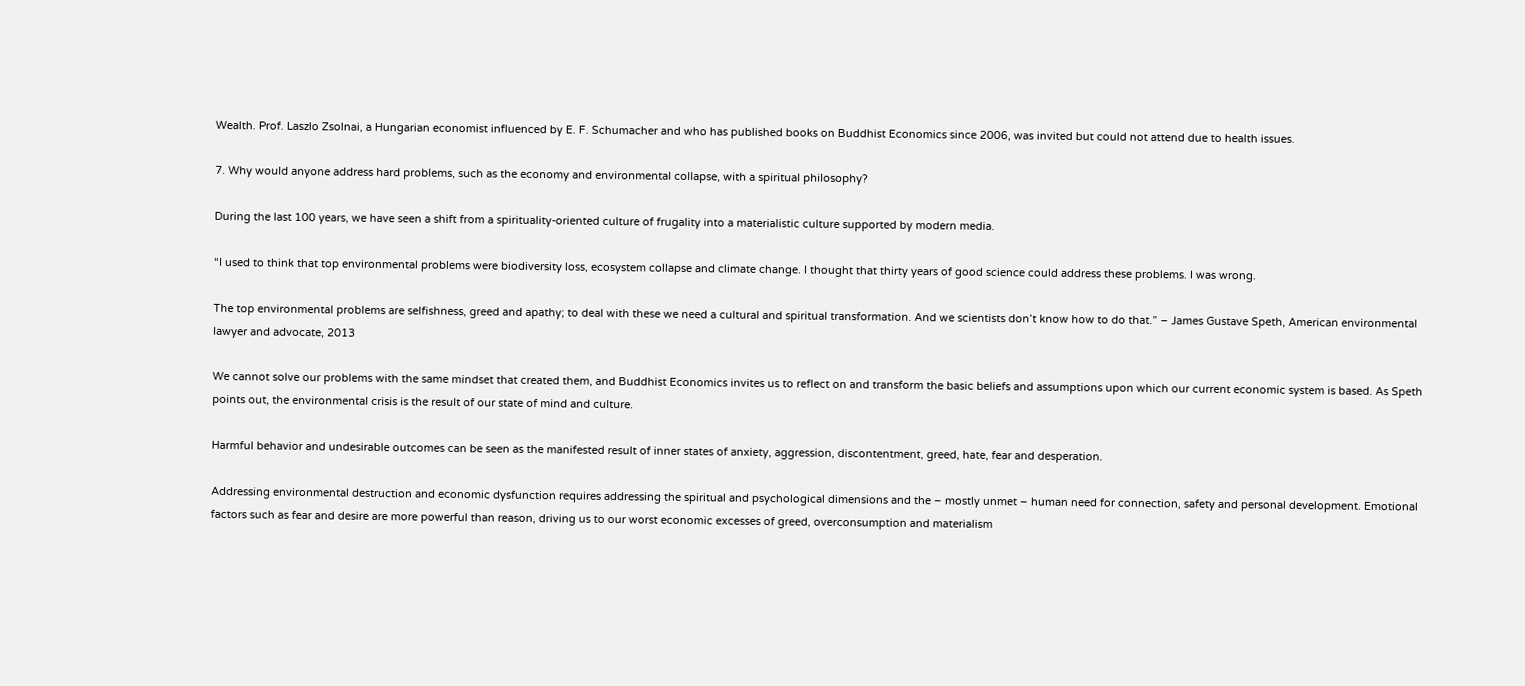Wealth. Prof. Laszlo Zsolnai, a Hungarian economist influenced by E. F. Schumacher and who has published books on Buddhist Economics since 2006, was invited but could not attend due to health issues.

7. Why would anyone address hard problems, such as the economy and environmental collapse, with a spiritual philosophy?

During the last 100 years, we have seen a shift from a spirituality-oriented culture of frugality into a materialistic culture supported by modern media.

“I used to think that top environmental problems were biodiversity loss, ecosystem collapse and climate change. I thought that thirty years of good science could address these problems. I was wrong.

The top environmental problems are selfishness, greed and apathy; to deal with these we need a cultural and spiritual transformation. And we scientists don’t know how to do that.” – James Gustave Speth, American environmental lawyer and advocate, 2013

We cannot solve our problems with the same mindset that created them, and Buddhist Economics invites us to reflect on and transform the basic beliefs and assumptions upon which our current economic system is based. As Speth points out, the environmental crisis is the result of our state of mind and culture.

Harmful behavior and undesirable outcomes can be seen as the manifested result of inner states of anxiety, aggression, discontentment, greed, hate, fear and desperation.

Addressing environmental destruction and economic dysfunction requires addressing the spiritual and psychological dimensions and the – mostly unmet – human need for connection, safety and personal development. Emotional factors such as fear and desire are more powerful than reason, driving us to our worst economic excesses of greed, overconsumption and materialism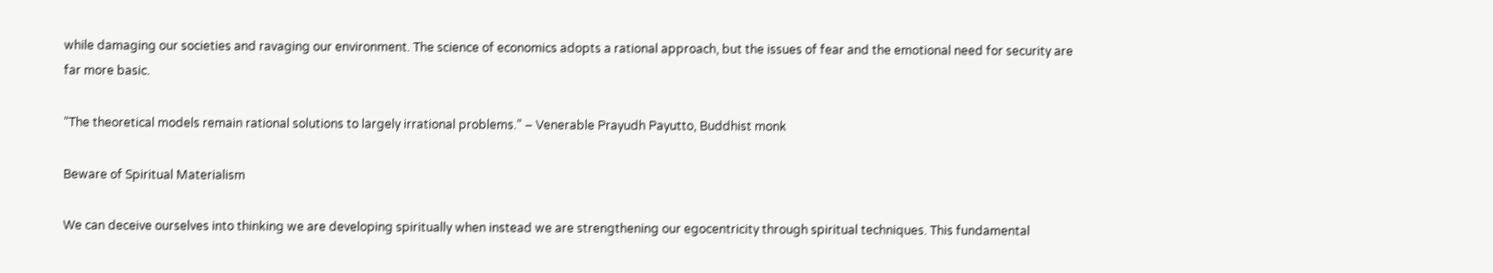while damaging our societies and ravaging our environment. The science of economics adopts a rational approach, but the issues of fear and the emotional need for security are far more basic.

“The theoretical models remain rational solutions to largely irrational problems.” – Venerable Prayudh Payutto, Buddhist monk

Beware of Spiritual Materialism

We can deceive ourselves into thinking we are developing spiritually when instead we are strengthening our egocentricity through spiritual techniques. This fundamental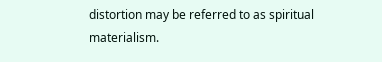distortion may be referred to as spiritual materialism.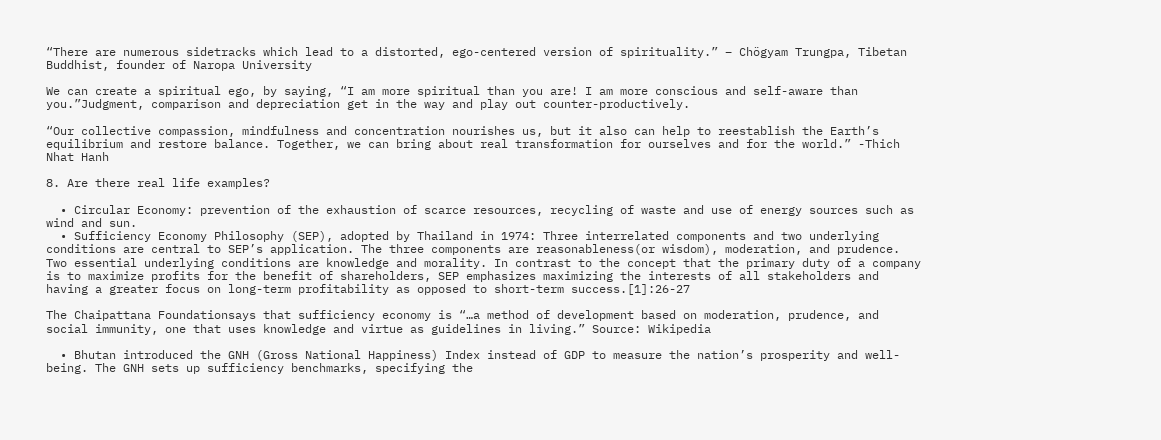“There are numerous sidetracks which lead to a distorted, ego-centered version of spirituality.” – Chögyam Trungpa, Tibetan Buddhist, founder of Naropa University

We can create a spiritual ego, by saying, “I am more spiritual than you are! I am more conscious and self-aware than you.”Judgment, comparison and depreciation get in the way and play out counter-productively.

“Our collective compassion, mindfulness and concentration nourishes us, but it also can help to reestablish the Earth’s equilibrium and restore balance. Together, we can bring about real transformation for ourselves and for the world.” -Thich Nhat Hanh

8. Are there real life examples?

  • Circular Economy: prevention of the exhaustion of scarce resources, recycling of waste and use of energy sources such as wind and sun.
  • Sufficiency Economy Philosophy (SEP), adopted by Thailand in 1974: Three interrelated components and two underlying conditions are central to SEP’s application. The three components are reasonableness(or wisdom), moderation, and prudence. Two essential underlying conditions are knowledge and morality. In contrast to the concept that the primary duty of a company is to maximize profits for the benefit of shareholders, SEP emphasizes maximizing the interests of all stakeholders and having a greater focus on long-term profitability as opposed to short-term success.[1]:26-27

The Chaipattana Foundationsays that sufficiency economy is “…a method of development based on moderation, prudence, and social immunity, one that uses knowledge and virtue as guidelines in living.” Source: Wikipedia

  • Bhutan introduced the GNH (Gross National Happiness) Index instead of GDP to measure the nation’s prosperity and well-being. The GNH sets up sufficiency benchmarks, specifying the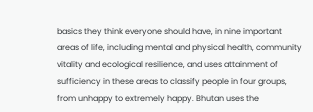basics they think everyone should have, in nine important areas of life, including mental and physical health, community vitality and ecological resilience, and uses attainment of sufficiency in these areas to classify people in four groups, from unhappy to extremely happy. Bhutan uses the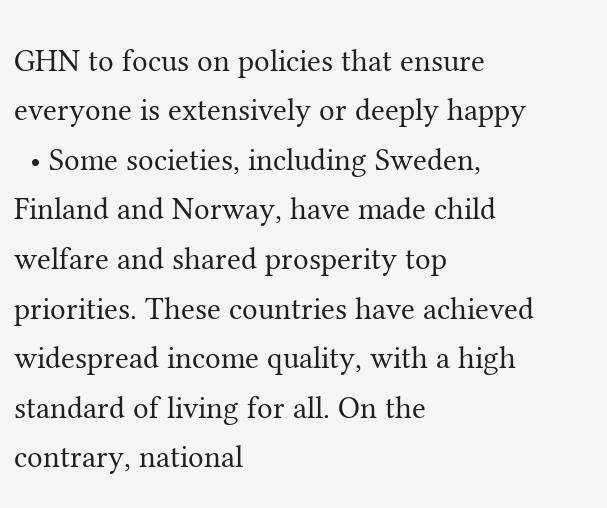GHN to focus on policies that ensure everyone is extensively or deeply happy
  • Some societies, including Sweden, Finland and Norway, have made child welfare and shared prosperity top priorities. These countries have achieved widespread income quality, with a high standard of living for all. On the contrary, national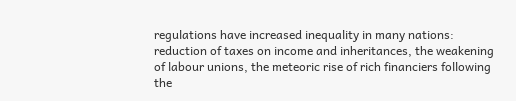regulations have increased inequality in many nations: reduction of taxes on income and inheritances, the weakening of labour unions, the meteoric rise of rich financiers following the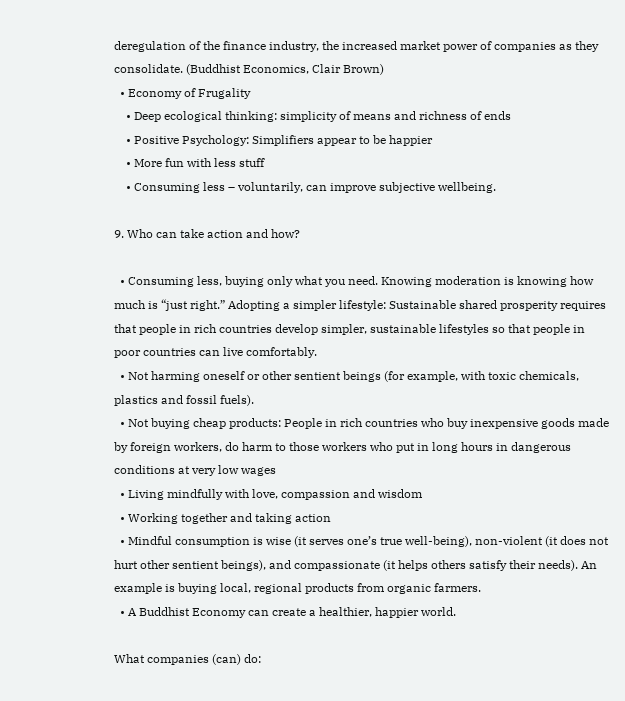deregulation of the finance industry, the increased market power of companies as they consolidate. (Buddhist Economics, Clair Brown)
  • Economy of Frugality
    • Deep ecological thinking: simplicity of means and richness of ends
    • Positive Psychology: Simplifiers appear to be happier
    • More fun with less stuff
    • Consuming less – voluntarily, can improve subjective wellbeing.

9. Who can take action and how?

  • Consuming less, buying only what you need. Knowing moderation is knowing how much is “just right.” Adopting a simpler lifestyle: Sustainable shared prosperity requires that people in rich countries develop simpler, sustainable lifestyles so that people in poor countries can live comfortably.
  • Not harming oneself or other sentient beings (for example, with toxic chemicals, plastics and fossil fuels).
  • Not buying cheap products: People in rich countries who buy inexpensive goods made by foreign workers, do harm to those workers who put in long hours in dangerous conditions at very low wages
  • Living mindfully with love, compassion and wisdom
  • Working together and taking action
  • Mindful consumption is wise (it serves one’s true well-being), non-violent (it does not hurt other sentient beings), and compassionate (it helps others satisfy their needs). An example is buying local, regional products from organic farmers.
  • A Buddhist Economy can create a healthier, happier world.

What companies (can) do: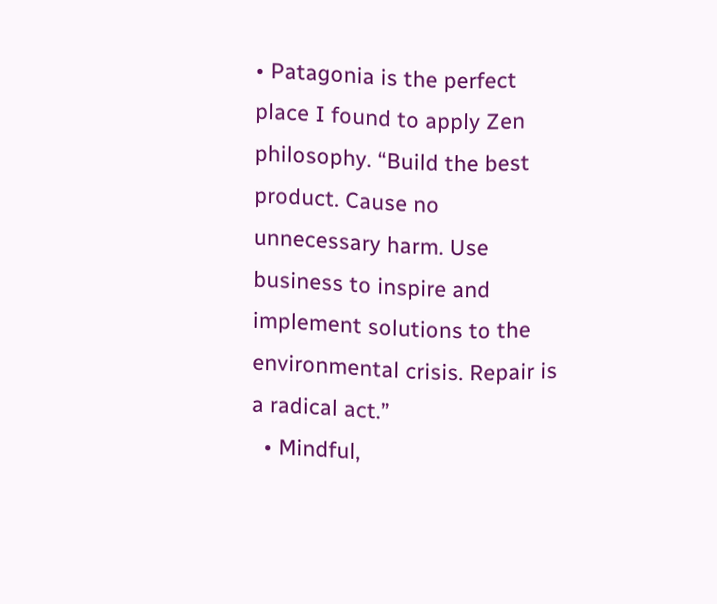• Patagonia is the perfect place I found to apply Zen philosophy. “Build the best product. Cause no unnecessary harm. Use business to inspire and implement solutions to the environmental crisis. Repair is a radical act.”
  • Mindful,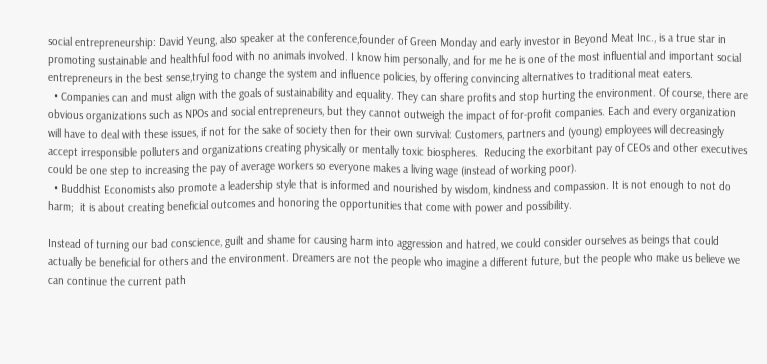social entrepreneurship: David Yeung, also speaker at the conference,founder of Green Monday and early investor in Beyond Meat Inc., is a true star in promoting sustainable and healthful food with no animals involved. I know him personally, and for me he is one of the most influential and important social entrepreneurs in the best sense,trying to change the system and influence policies, by offering convincing alternatives to traditional meat eaters.
  • Companies can and must align with the goals of sustainability and equality. They can share profits and stop hurting the environment. Of course, there are obvious organizations such as NPOs and social entrepreneurs, but they cannot outweigh the impact of for-profit companies. Each and every organization will have to deal with these issues, if not for the sake of society then for their own survival: Customers, partners and (young) employees will decreasingly accept irresponsible polluters and organizations creating physically or mentally toxic biospheres.  Reducing the exorbitant pay of CEOs and other executives could be one step to increasing the pay of average workers so everyone makes a living wage (instead of working poor).
  • Buddhist Economists also promote a leadership style that is informed and nourished by wisdom, kindness and compassion. It is not enough to not do harm;  it is about creating beneficial outcomes and honoring the opportunities that come with power and possibility.

Instead of turning our bad conscience, guilt and shame for causing harm into aggression and hatred, we could consider ourselves as beings that could actually be beneficial for others and the environment. Dreamers are not the people who imagine a different future, but the people who make us believe we can continue the current path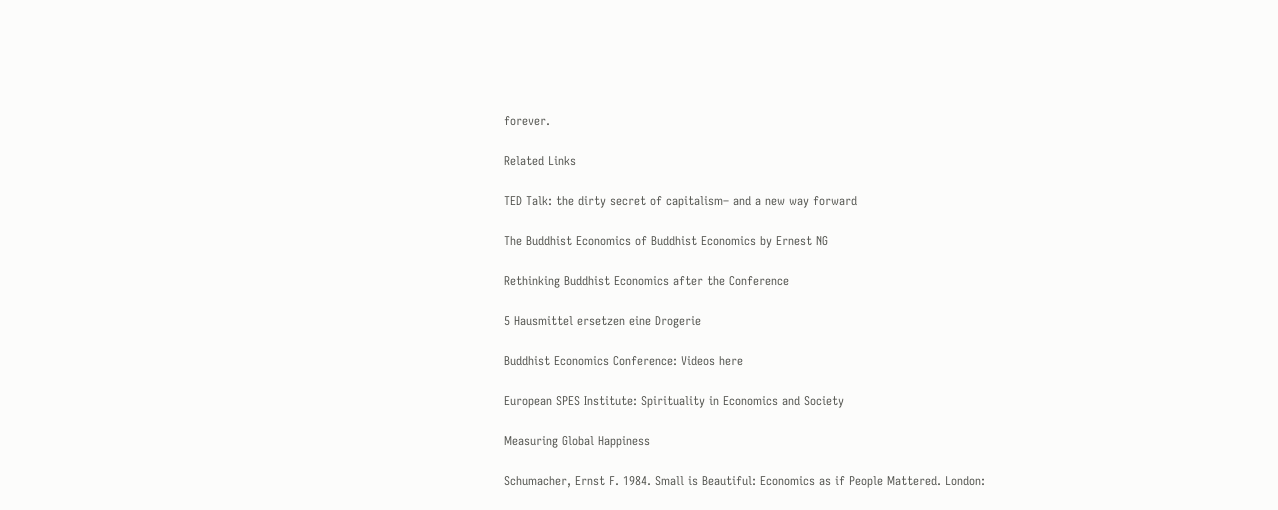forever.

Related Links

TED Talk: the dirty secret of capitalism– and a new way forward

The Buddhist Economics of Buddhist Economics by Ernest NG

Rethinking Buddhist Economics after the Conference

5 Hausmittel ersetzen eine Drogerie

Buddhist Economics Conference: Videos here

European SPES Institute: Spirituality in Economics and Society

Measuring Global Happiness

Schumacher, Ernst F. 1984. Small is Beautiful: Economics as if People Mattered. London: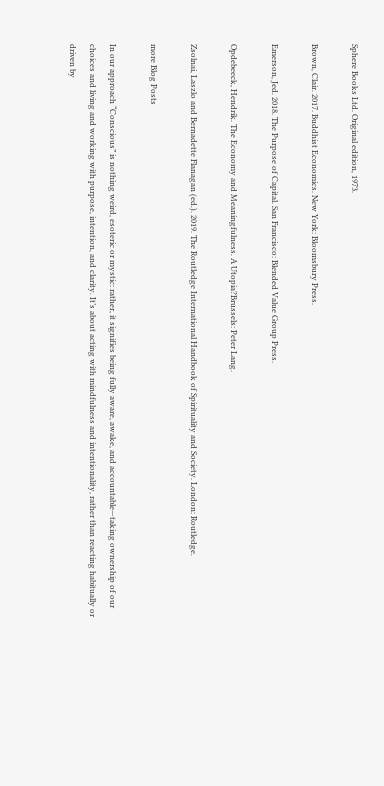Sphere Books Ltd. Original edition, 1973.

Brown, Clair. 2017. Buddhist Economics. New York: Bloomsbury Press.

Emerson, Jed. 2018. The Purpose of Capital. San Francisco: Blended Value Group Press.

Opdebeeck, Hendrik. The Economy and Meaningfulness. A Utopia?Brussels: Peter Lang.

Zsolnai, Laszlo and Bernadette Flanagan (ed.). 2019. The Routledge International Handbook of Spirituality and Society. London: Routledge.

more Blog Posts

In our approach “Conscious” is nothing weird, esoteric or mystic: rather, it signifies being fully aware, awake, and accountable—taking ownership of our choices and living and working with purpose, intention, and clarity. It’s about acting with mindfulness and intentionality, rather than reacting habitually or driven by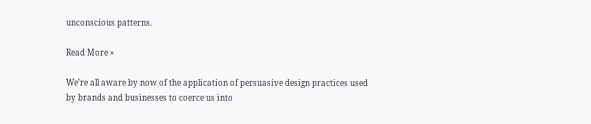unconscious patterns.

Read More »

We’re all aware by now of the application of persuasive design practices used by brands and businesses to coerce us into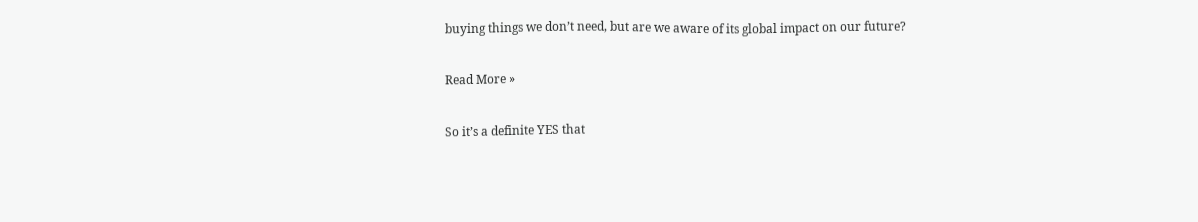buying things we don’t need, but are we aware of its global impact on our future?

Read More »

So it’s a definite YES that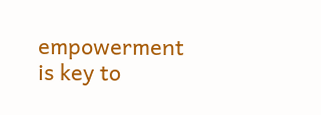empowerment is key to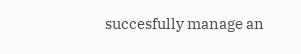succesfully manage an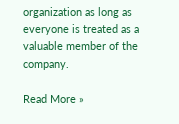organization as long as everyone is treated as a valuable member of the company.

Read More »